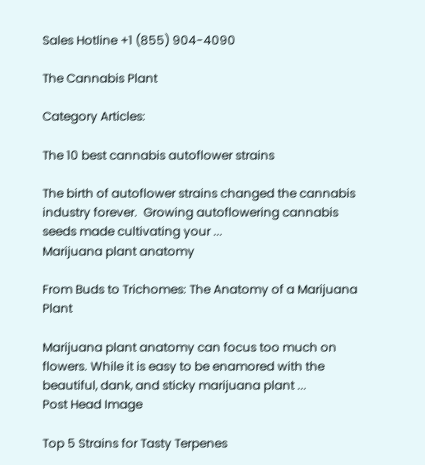Sales Hotline +1 (855) 904-4090

The Cannabis Plant

Category Articles:

The 10 best cannabis autoflower strains

The birth of autoflower strains changed the cannabis industry forever.  Growing autoflowering cannabis seeds made cultivating your ...
Marijuana plant anatomy

From Buds to Trichomes: The Anatomy of a Marijuana Plant

Marijuana plant anatomy can focus too much on flowers. While it is easy to be enamored with the beautiful, dank, and sticky marijuana plant ...
Post Head Image

Top 5 Strains for Tasty Terpenes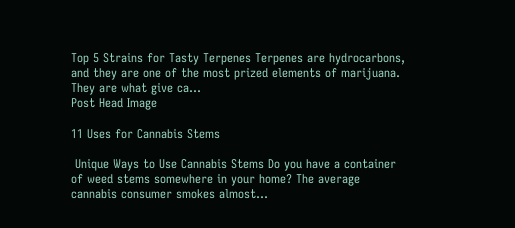Top 5 Strains for Tasty Terpenes Terpenes are hydrocarbons, and they are one of the most prized elements of marijuana. They are what give ca...
Post Head Image

11 Uses for Cannabis Stems

 Unique Ways to Use Cannabis Stems Do you have a container of weed stems somewhere in your home? The average cannabis consumer smokes almost...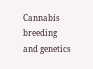Cannabis breeding and genetics